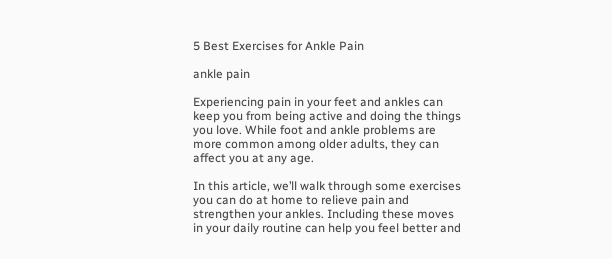5 Best Exercises for Ankle Pain

ankle pain

Experiencing pain in your feet and ankles can keep you from being active and doing the things you love. While foot and ankle problems are more common among older adults, they can affect you at any age.

In this article, we’ll walk through some exercises you can do at home to relieve pain and strengthen your ankles. Including these moves in your daily routine can help you feel better and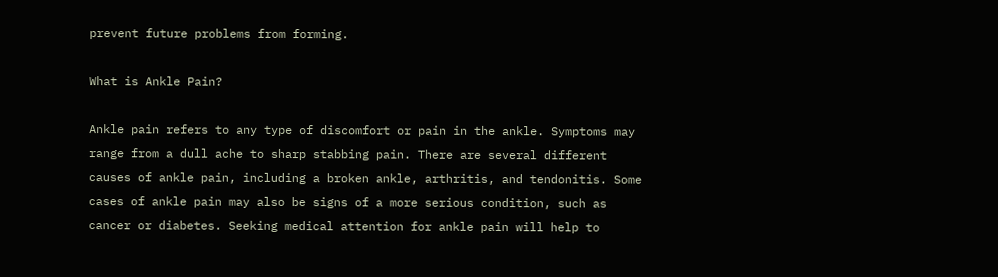prevent future problems from forming.

What is Ankle Pain?

Ankle pain refers to any type of discomfort or pain in the ankle. Symptoms may range from a dull ache to sharp stabbing pain. There are several different causes of ankle pain, including a broken ankle, arthritis, and tendonitis. Some cases of ankle pain may also be signs of a more serious condition, such as cancer or diabetes. Seeking medical attention for ankle pain will help to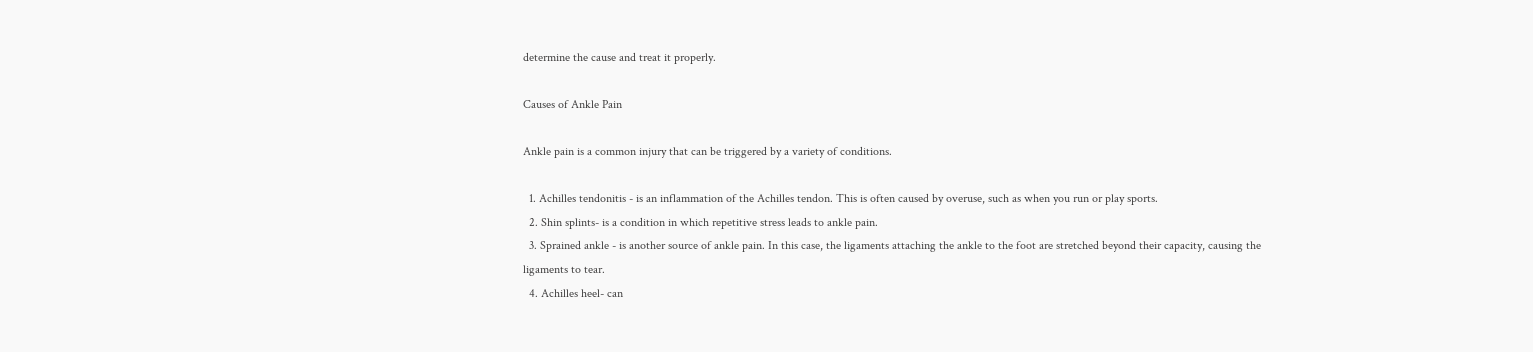determine the cause and treat it properly.

Causes of Ankle Pain

Ankle pain is a common injury that can be triggered by a variety of conditions.

  1. Achilles tendonitis - is an inflammation of the Achilles tendon. This is often caused by overuse, such as when you run or play sports.
  2. Shin splints- is a condition in which repetitive stress leads to ankle pain.
  3. Sprained ankle - is another source of ankle pain. In this case, the ligaments attaching the ankle to the foot are stretched beyond their capacity, causing the ligaments to tear.
  4. Achilles heel- can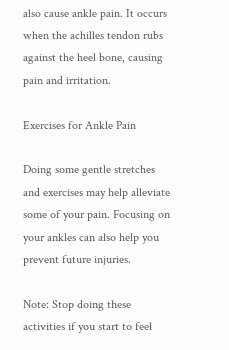also cause ankle pain. It occurs when the achilles tendon rubs against the heel bone, causing pain and irritation.

Exercises for Ankle Pain

Doing some gentle stretches and exercises may help alleviate some of your pain. Focusing on your ankles can also help you prevent future injuries.

Note: Stop doing these activities if you start to feel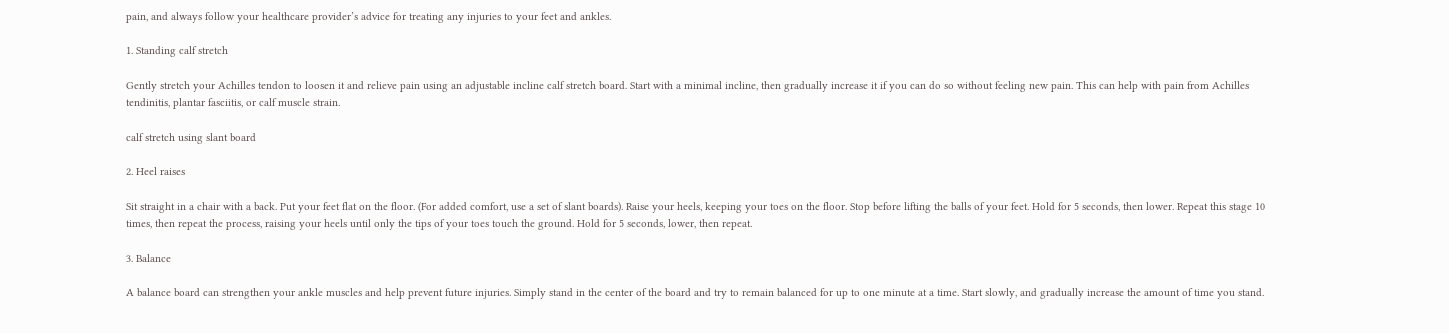pain, and always follow your healthcare provider’s advice for treating any injuries to your feet and ankles.

1. Standing calf stretch

Gently stretch your Achilles tendon to loosen it and relieve pain using an adjustable incline calf stretch board. Start with a minimal incline, then gradually increase it if you can do so without feeling new pain. This can help with pain from Achilles tendinitis, plantar fasciitis, or calf muscle strain.

calf stretch using slant board

2. Heel raises

Sit straight in a chair with a back. Put your feet flat on the floor. (For added comfort, use a set of slant boards). Raise your heels, keeping your toes on the floor. Stop before lifting the balls of your feet. Hold for 5 seconds, then lower. Repeat this stage 10 times, then repeat the process, raising your heels until only the tips of your toes touch the ground. Hold for 5 seconds, lower, then repeat.

3. Balance

A balance board can strengthen your ankle muscles and help prevent future injuries. Simply stand in the center of the board and try to remain balanced for up to one minute at a time. Start slowly, and gradually increase the amount of time you stand.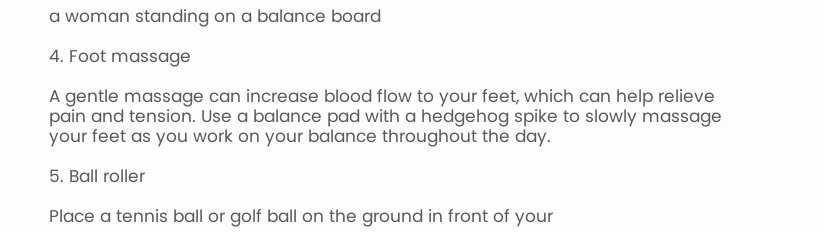a woman standing on a balance board

4. Foot massage

A gentle massage can increase blood flow to your feet, which can help relieve pain and tension. Use a balance pad with a hedgehog spike to slowly massage your feet as you work on your balance throughout the day.

5. Ball roller

Place a tennis ball or golf ball on the ground in front of your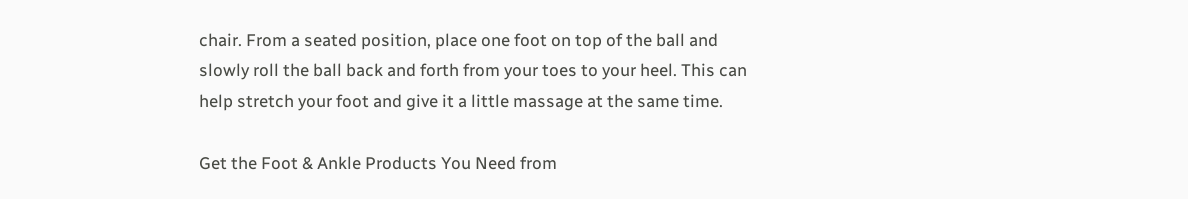chair. From a seated position, place one foot on top of the ball and slowly roll the ball back and forth from your toes to your heel. This can help stretch your foot and give it a little massage at the same time.

Get the Foot & Ankle Products You Need from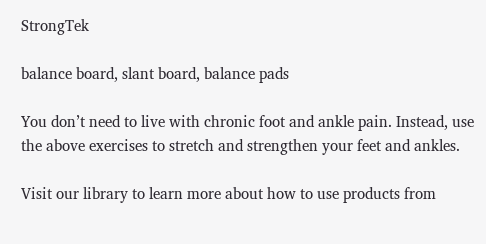StrongTek

balance board, slant board, balance pads

You don’t need to live with chronic foot and ankle pain. Instead, use the above exercises to stretch and strengthen your feet and ankles.

Visit our library to learn more about how to use products from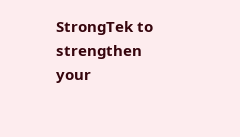StrongTek to strengthen your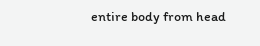entire body from head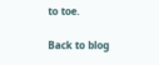to toe.

Back to blog